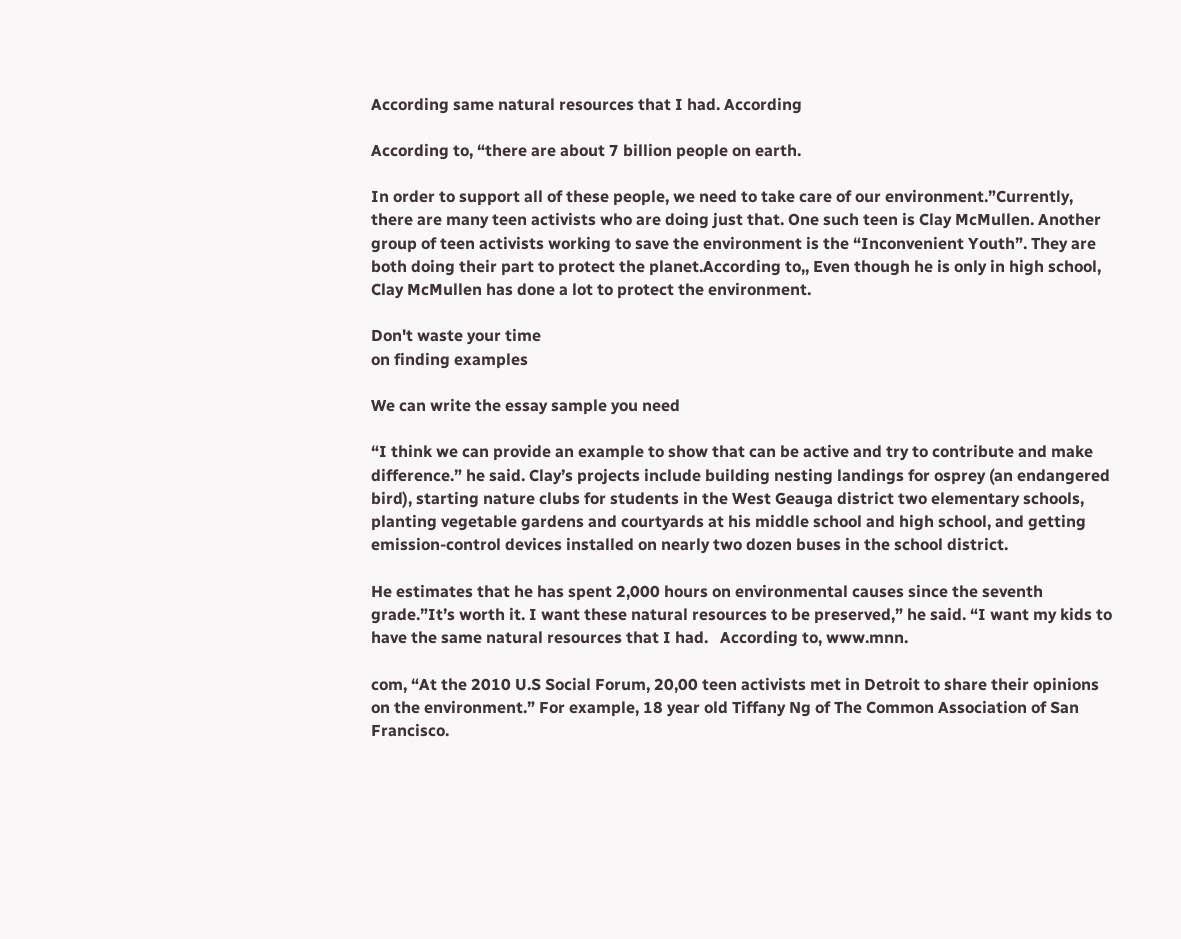According same natural resources that I had. According

According to, “there are about 7 billion people on earth.

In order to support all of these people, we need to take care of our environment.”Currently, there are many teen activists who are doing just that. One such teen is Clay McMullen. Another group of teen activists working to save the environment is the “Inconvenient Youth”. They are both doing their part to protect the planet.According to,, Even though he is only in high school, Clay McMullen has done a lot to protect the environment.

Don't waste your time
on finding examples

We can write the essay sample you need

“I think we can provide an example to show that can be active and try to contribute and make difference.” he said. Clay’s projects include building nesting landings for osprey (an endangered bird), starting nature clubs for students in the West Geauga district two elementary schools, planting vegetable gardens and courtyards at his middle school and high school, and getting emission-control devices installed on nearly two dozen buses in the school district.

He estimates that he has spent 2,000 hours on environmental causes since the seventh grade.”It’s worth it. I want these natural resources to be preserved,” he said. “I want my kids to have the same natural resources that I had.   According to, www.mnn.

com, “At the 2010 U.S Social Forum, 20,00 teen activists met in Detroit to share their opinions on the environment.” For example, 18 year old Tiffany Ng of The Common Association of San Francisco.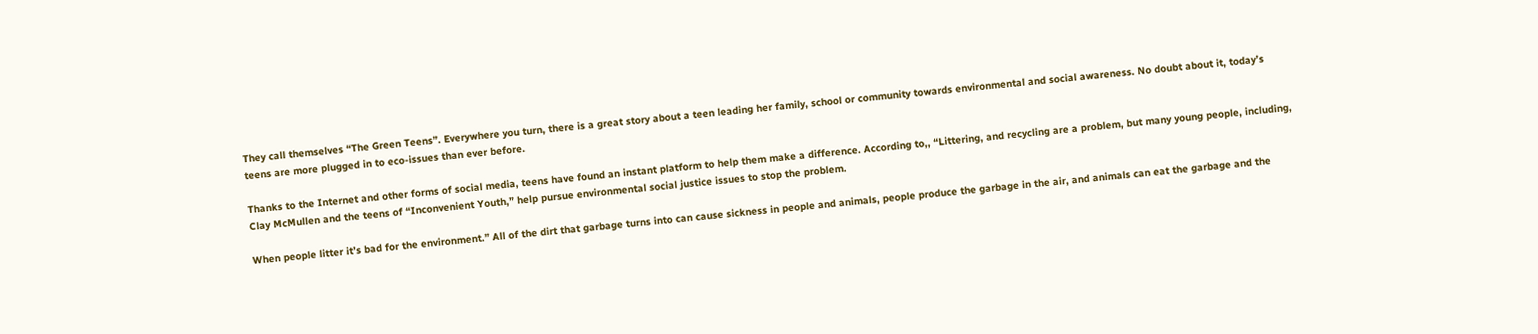They call themselves “The Green Teens”. Everywhere you turn, there is a great story about a teen leading her family, school or community towards environmental and social awareness. No doubt about it, today’s teens are more plugged in to eco-issues than ever before.

Thanks to the Internet and other forms of social media, teens have found an instant platform to help them make a difference. According to,, “Littering, and recycling are a problem, but many young people, including, Clay McMullen and the teens of “Inconvenient Youth,” help pursue environmental social justice issues to stop the problem.

When people litter it’s bad for the environment.” All of the dirt that garbage turns into can cause sickness in people and animals, people produce the garbage in the air, and animals can eat the garbage and the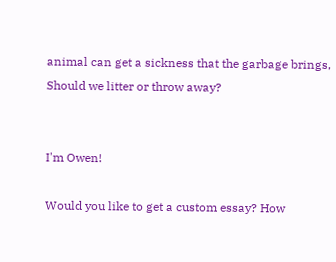animal can get a sickness that the garbage brings,  Should we litter or throw away?


I'm Owen!

Would you like to get a custom essay? How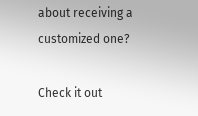about receiving a customized one?

Check it out